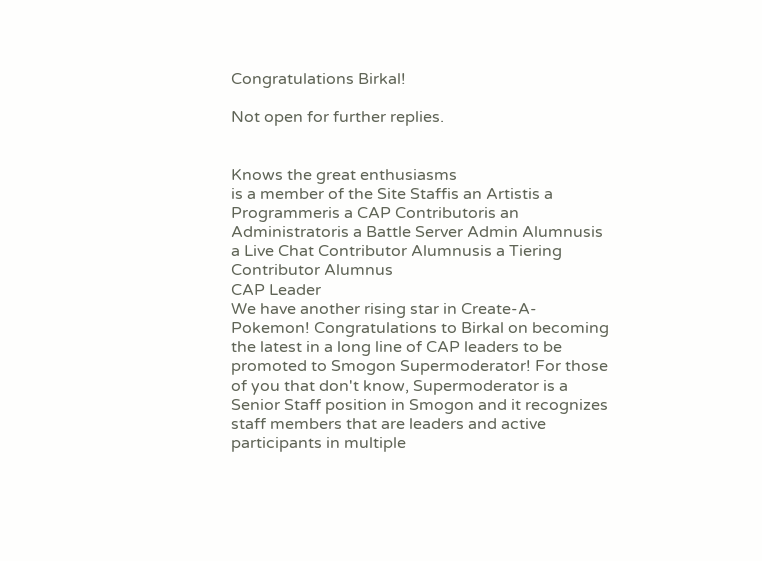Congratulations Birkal!

Not open for further replies.


Knows the great enthusiasms
is a member of the Site Staffis an Artistis a Programmeris a CAP Contributoris an Administratoris a Battle Server Admin Alumnusis a Live Chat Contributor Alumnusis a Tiering Contributor Alumnus
CAP Leader
We have another rising star in Create-A-Pokemon! Congratulations to Birkal on becoming the latest in a long line of CAP leaders to be promoted to Smogon Supermoderator! For those of you that don't know, Supermoderator is a Senior Staff position in Smogon and it recognizes staff members that are leaders and active participants in multiple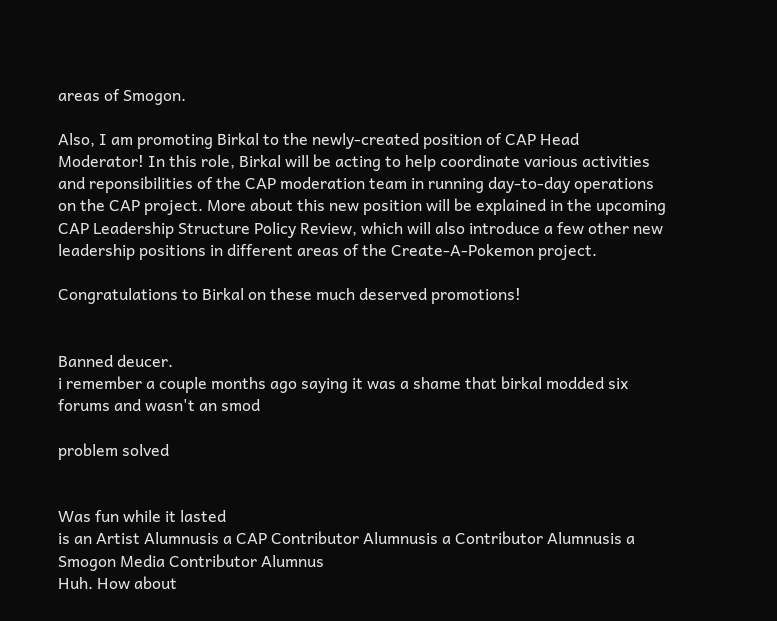areas of Smogon.

Also, I am promoting Birkal to the newly-created position of CAP Head Moderator! In this role, Birkal will be acting to help coordinate various activities and reponsibilities of the CAP moderation team in running day-to-day operations on the CAP project. More about this new position will be explained in the upcoming CAP Leadership Structure Policy Review, which will also introduce a few other new leadership positions in different areas of the Create-A-Pokemon project.

Congratulations to Birkal on these much deserved promotions!


Banned deucer.
i remember a couple months ago saying it was a shame that birkal modded six forums and wasn't an smod

problem solved


Was fun while it lasted
is an Artist Alumnusis a CAP Contributor Alumnusis a Contributor Alumnusis a Smogon Media Contributor Alumnus
Huh. How about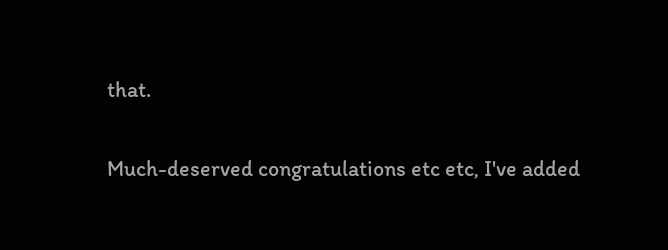that.

Much-deserved congratulations etc etc, I've added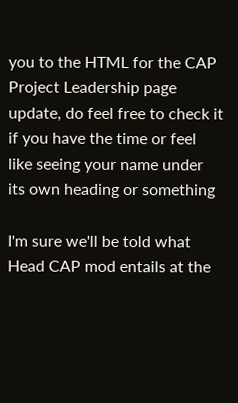you to the HTML for the CAP Project Leadership page update, do feel free to check it if you have the time or feel like seeing your name under its own heading or something

I'm sure we'll be told what Head CAP mod entails at the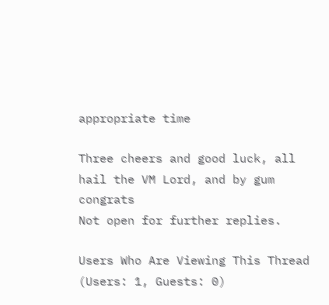appropriate time

Three cheers and good luck, all hail the VM Lord, and by gum congrats
Not open for further replies.

Users Who Are Viewing This Thread (Users: 1, Guests: 0)